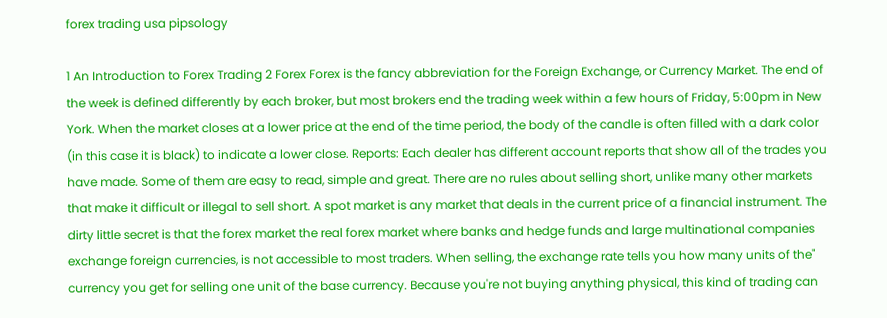forex trading usa pipsology

1 An Introduction to Forex Trading 2 Forex Forex is the fancy abbreviation for the Foreign Exchange, or Currency Market. The end of the week is defined differently by each broker, but most brokers end the trading week within a few hours of Friday, 5:00pm in New York. When the market closes at a lower price at the end of the time period, the body of the candle is often filled with a dark color (in this case it is black) to indicate a lower close. Reports: Each dealer has different account reports that show all of the trades you have made. Some of them are easy to read, simple and great. There are no rules about selling short, unlike many other markets that make it difficult or illegal to sell short. A spot market is any market that deals in the current price of a financial instrument. The dirty little secret is that the forex market the real forex market where banks and hedge funds and large multinational companies exchange foreign currencies, is not accessible to most traders. When selling, the exchange rate tells you how many units of the" currency you get for selling one unit of the base currency. Because you're not buying anything physical, this kind of trading can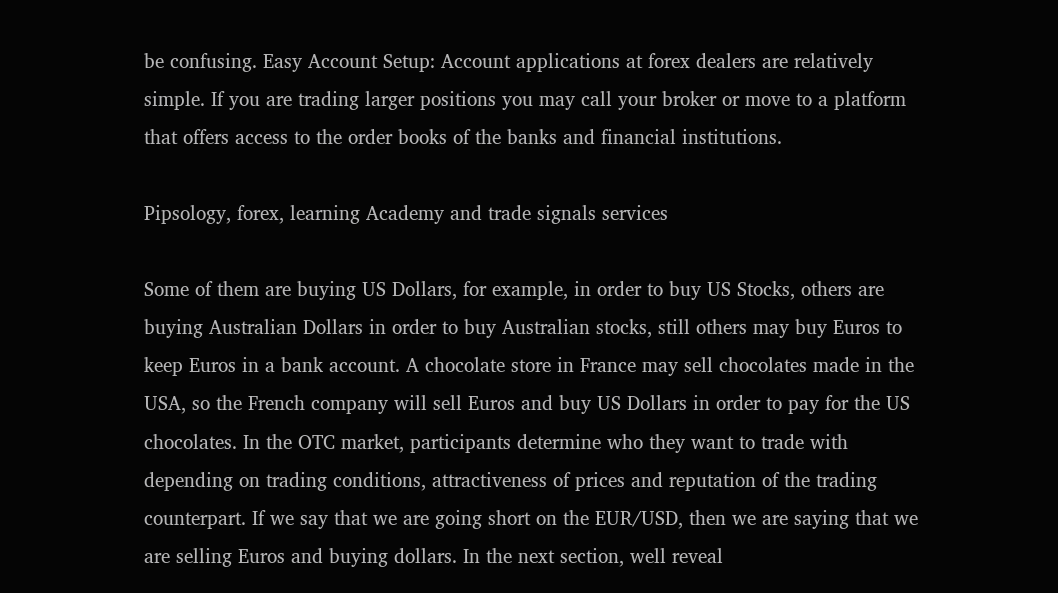be confusing. Easy Account Setup: Account applications at forex dealers are relatively simple. If you are trading larger positions you may call your broker or move to a platform that offers access to the order books of the banks and financial institutions.

Pipsology, forex, learning Academy and trade signals services

Some of them are buying US Dollars, for example, in order to buy US Stocks, others are buying Australian Dollars in order to buy Australian stocks, still others may buy Euros to keep Euros in a bank account. A chocolate store in France may sell chocolates made in the USA, so the French company will sell Euros and buy US Dollars in order to pay for the US chocolates. In the OTC market, participants determine who they want to trade with depending on trading conditions, attractiveness of prices and reputation of the trading counterpart. If we say that we are going short on the EUR/USD, then we are saying that we are selling Euros and buying dollars. In the next section, well reveal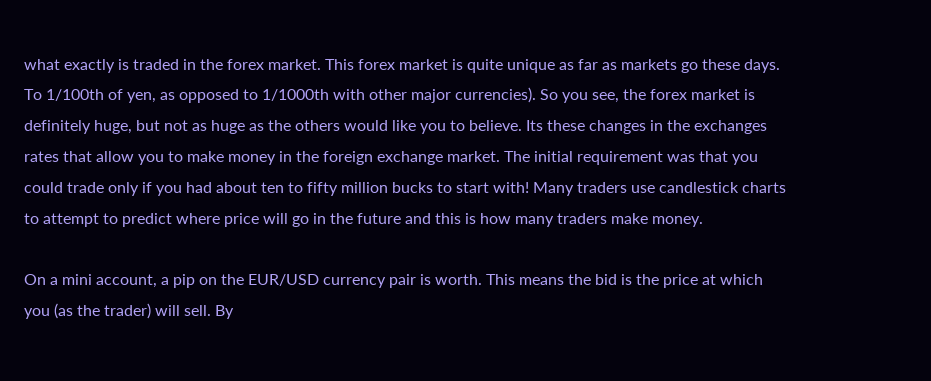what exactly is traded in the forex market. This forex market is quite unique as far as markets go these days. To 1/100th of yen, as opposed to 1/1000th with other major currencies). So you see, the forex market is definitely huge, but not as huge as the others would like you to believe. Its these changes in the exchanges rates that allow you to make money in the foreign exchange market. The initial requirement was that you could trade only if you had about ten to fifty million bucks to start with! Many traders use candlestick charts to attempt to predict where price will go in the future and this is how many traders make money.

On a mini account, a pip on the EUR/USD currency pair is worth. This means the bid is the price at which you (as the trader) will sell. By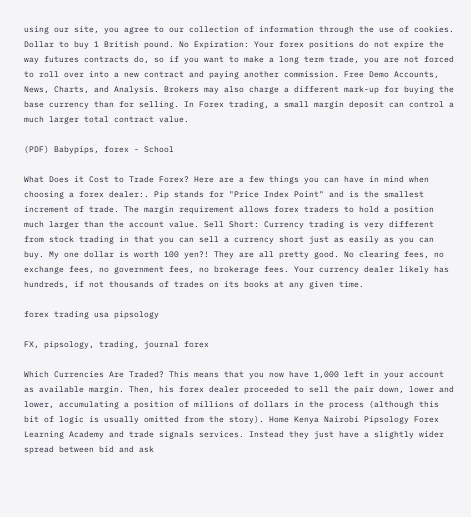using our site, you agree to our collection of information through the use of cookies. Dollar to buy 1 British pound. No Expiration: Your forex positions do not expire the way futures contracts do, so if you want to make a long term trade, you are not forced to roll over into a new contract and paying another commission. Free Demo Accounts, News, Charts, and Analysis. Brokers may also charge a different mark-up for buying the base currency than for selling. In Forex trading, a small margin deposit can control a much larger total contract value.

(PDF) Babypips, forex - School

What Does it Cost to Trade Forex? Here are a few things you can have in mind when choosing a forex dealer:. Pip stands for "Price Index Point" and is the smallest increment of trade. The margin requirement allows forex traders to hold a position much larger than the account value. Sell Short: Currency trading is very different from stock trading in that you can sell a currency short just as easily as you can buy. My one dollar is worth 100 yen?! They are all pretty good. No clearing fees, no exchange fees, no government fees, no brokerage fees. Your currency dealer likely has hundreds, if not thousands of trades on its books at any given time.

forex trading usa pipsology

FX, pipsology, trading, journal forex

Which Currencies Are Traded? This means that you now have 1,000 left in your account as available margin. Then, his forex dealer proceeded to sell the pair down, lower and lower, accumulating a position of millions of dollars in the process (although this bit of logic is usually omitted from the story). Home Kenya Nairobi Pipsology Forex Learning Academy and trade signals services. Instead they just have a slightly wider spread between bid and ask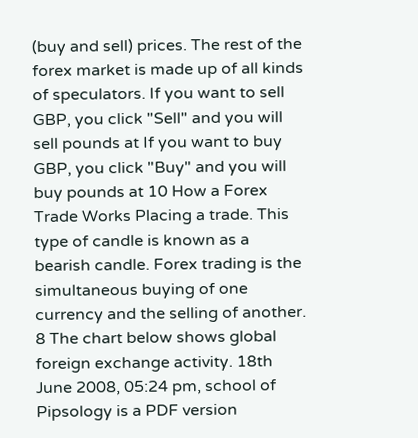(buy and sell) prices. The rest of the forex market is made up of all kinds of speculators. If you want to sell GBP, you click "Sell" and you will sell pounds at If you want to buy GBP, you click "Buy" and you will buy pounds at 10 How a Forex Trade Works Placing a trade. This type of candle is known as a bearish candle. Forex trading is the simultaneous buying of one currency and the selling of another. 8 The chart below shows global foreign exchange activity. 18th June 2008, 05:24 pm, school of Pipsology is a PDF version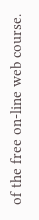of the free on-line web course.